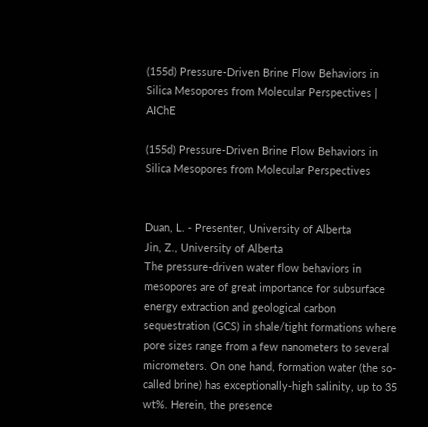(155d) Pressure-Driven Brine Flow Behaviors in Silica Mesopores from Molecular Perspectives | AIChE

(155d) Pressure-Driven Brine Flow Behaviors in Silica Mesopores from Molecular Perspectives


Duan, L. - Presenter, University of Alberta
Jin, Z., University of Alberta
The pressure-driven water flow behaviors in mesopores are of great importance for subsurface energy extraction and geological carbon sequestration (GCS) in shale/tight formations where pore sizes range from a few nanometers to several micrometers. On one hand, formation water (the so-called brine) has exceptionally-high salinity, up to 35 wt%. Herein, the presence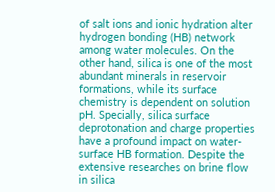of salt ions and ionic hydration alter hydrogen bonding (HB) network among water molecules. On the other hand, silica is one of the most abundant minerals in reservoir formations, while its surface chemistry is dependent on solution pH. Specially, silica surface deprotonation and charge properties have a profound impact on water-surface HB formation. Despite the extensive researches on brine flow in silica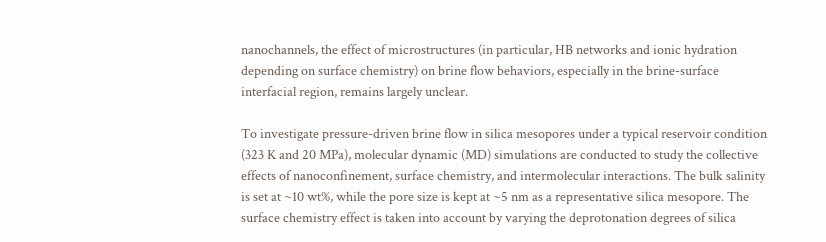nanochannels, the effect of microstructures (in particular, HB networks and ionic hydration depending on surface chemistry) on brine flow behaviors, especially in the brine-surface interfacial region, remains largely unclear.

To investigate pressure-driven brine flow in silica mesopores under a typical reservoir condition (323 K and 20 MPa), molecular dynamic (MD) simulations are conducted to study the collective effects of nanoconfinement, surface chemistry, and intermolecular interactions. The bulk salinity is set at ~10 wt%, while the pore size is kept at ~5 nm as a representative silica mesopore. The surface chemistry effect is taken into account by varying the deprotonation degrees of silica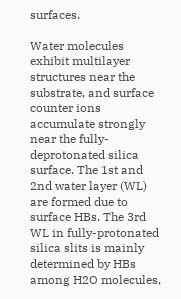surfaces.

Water molecules exhibit multilayer structures near the substrate, and surface counter ions accumulate strongly near the fully-deprotonated silica surface. The 1st and 2nd water layer (WL) are formed due to surface HBs. The 3rd WL in fully-protonated silica slits is mainly determined by HBs among H2O molecules,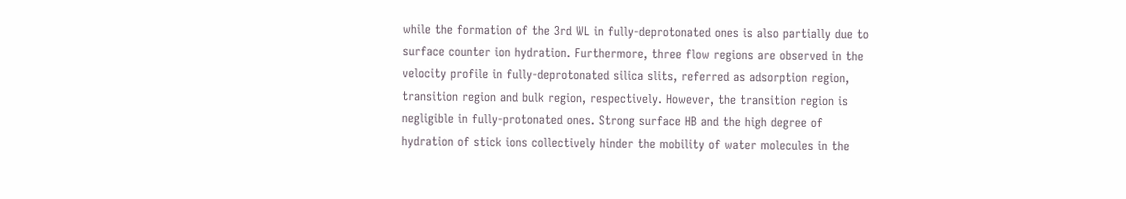while the formation of the 3rd WL in fully-deprotonated ones is also partially due to surface counter ion hydration. Furthermore, three flow regions are observed in the velocity profile in fully-deprotonated silica slits, referred as adsorption region, transition region and bulk region, respectively. However, the transition region is negligible in fully-protonated ones. Strong surface HB and the high degree of hydration of stick ions collectively hinder the mobility of water molecules in the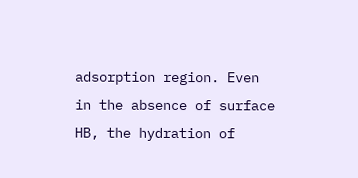adsorption region. Even in the absence of surface HB, the hydration of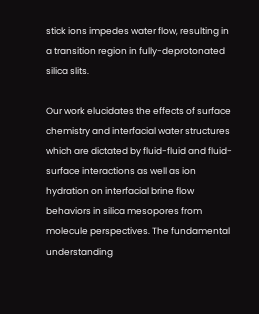stick ions impedes water flow, resulting in a transition region in fully-deprotonated silica slits.

Our work elucidates the effects of surface chemistry and interfacial water structures which are dictated by fluid-fluid and fluid-surface interactions as well as ion hydration on interfacial brine flow behaviors in silica mesopores from molecule perspectives. The fundamental understanding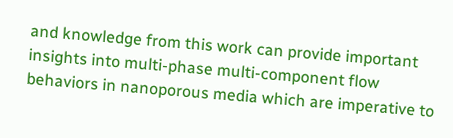and knowledge from this work can provide important insights into multi-phase multi-component flow behaviors in nanoporous media which are imperative to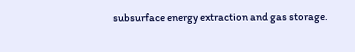subsurface energy extraction and gas storage.